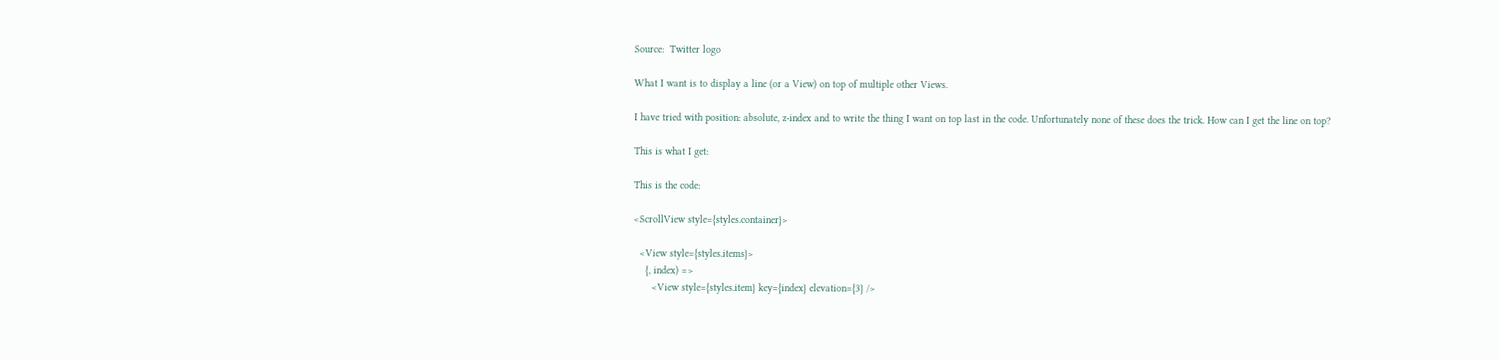Source:  Twitter logo

What I want is to display a line (or a View) on top of multiple other Views.

I have tried with position: absolute, z-index and to write the thing I want on top last in the code. Unfortunately none of these does the trick. How can I get the line on top?

This is what I get:

This is the code:

<ScrollView style={styles.container}>

  <View style={styles.items}>
    {, index) =>
      <View style={styles.item} key={index} elevation={3} />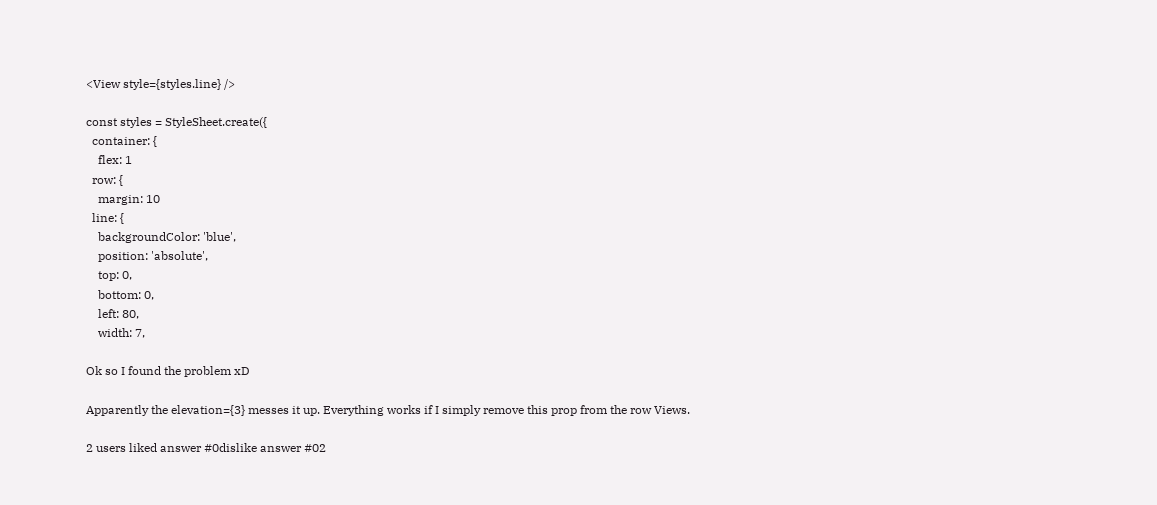<View style={styles.line} />

const styles = StyleSheet.create({
  container: {
    flex: 1
  row: {
    margin: 10
  line: {
    backgroundColor: 'blue',
    position: 'absolute',
    top: 0,
    bottom: 0,
    left: 80,
    width: 7,

Ok so I found the problem xD

Apparently the elevation={3} messes it up. Everything works if I simply remove this prop from the row Views.

2 users liked answer #0dislike answer #02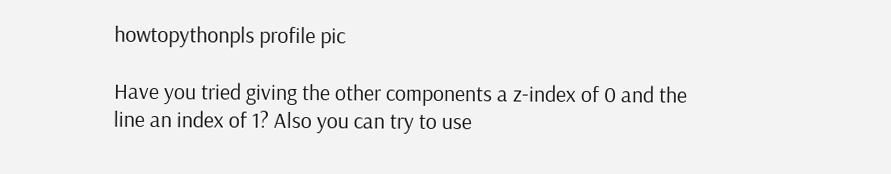howtopythonpls profile pic

Have you tried giving the other components a z-index of 0 and the line an index of 1? Also you can try to use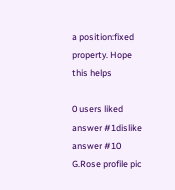a position:fixed property. Hope this helps

0 users liked answer #1dislike answer #10
G.Rose profile pic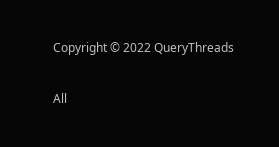Copyright © 2022 QueryThreads

All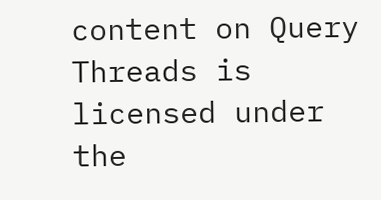content on Query Threads is licensed under the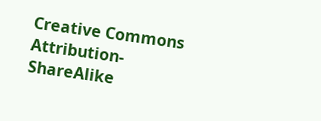Creative Commons Attribution-ShareAlike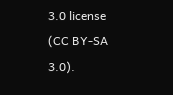3.0 license (CC BY-SA 3.0).